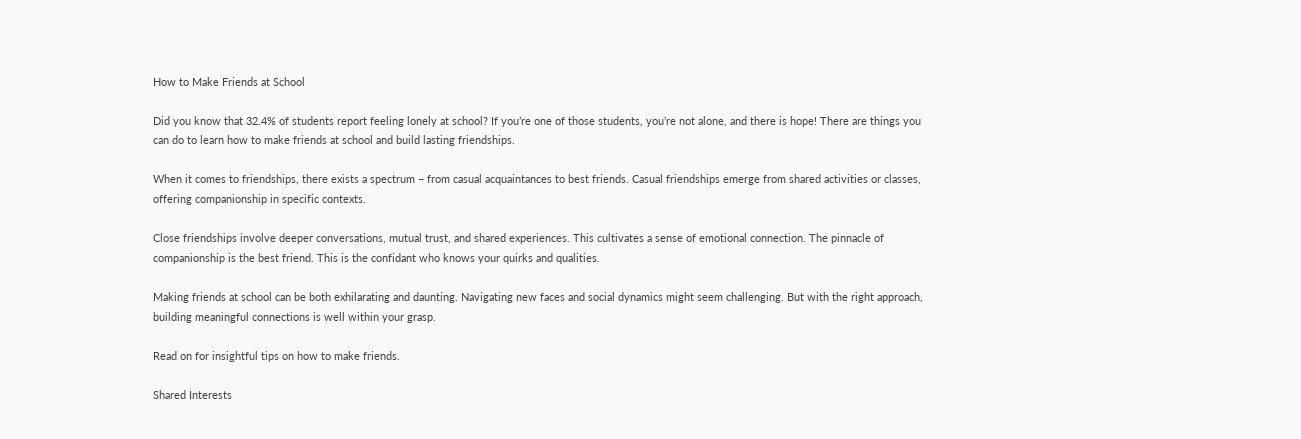How to Make Friends at School

Did you know that 32.4% of students report feeling lonely at school? If you’re one of those students, you’re not alone, and there is hope! There are things you can do to learn how to make friends at school and build lasting friendships.

When it comes to friendships, there exists a spectrum – from casual acquaintances to best friends. Casual friendships emerge from shared activities or classes, offering companionship in specific contexts.

Close friendships involve deeper conversations, mutual trust, and shared experiences. This cultivates a sense of emotional connection. The pinnacle of companionship is the best friend. This is the confidant who knows your quirks and qualities.

Making friends at school can be both exhilarating and daunting. Navigating new faces and social dynamics might seem challenging. But with the right approach, building meaningful connections is well within your grasp.

Read on for insightful tips on how to make friends.

Shared Interests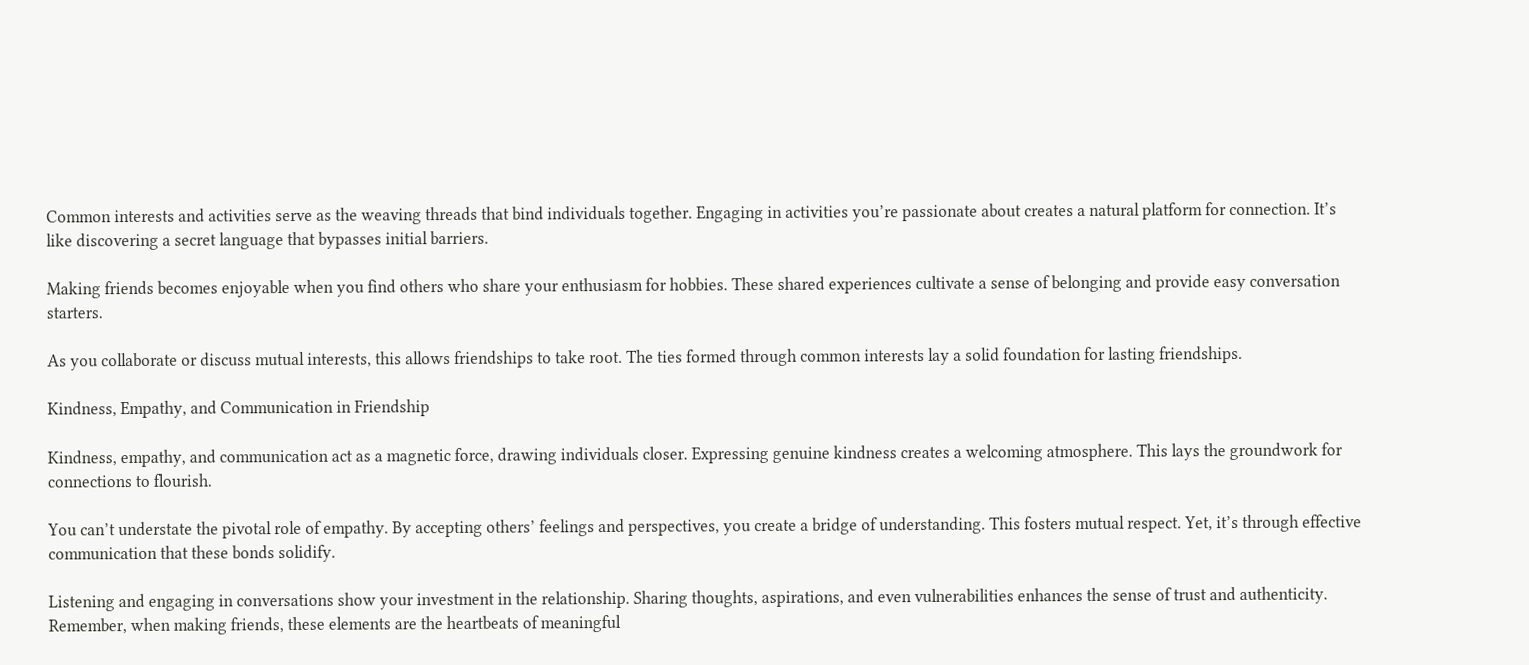Common interests and activities serve as the weaving threads that bind individuals together. Engaging in activities you’re passionate about creates a natural platform for connection. It’s like discovering a secret language that bypasses initial barriers.

Making friends becomes enjoyable when you find others who share your enthusiasm for hobbies. These shared experiences cultivate a sense of belonging and provide easy conversation starters.

As you collaborate or discuss mutual interests, this allows friendships to take root. The ties formed through common interests lay a solid foundation for lasting friendships.

Kindness, Empathy, and Communication in Friendship

Kindness, empathy, and communication act as a magnetic force, drawing individuals closer. Expressing genuine kindness creates a welcoming atmosphere. This lays the groundwork for connections to flourish.

You can’t understate the pivotal role of empathy. By accepting others’ feelings and perspectives, you create a bridge of understanding. This fosters mutual respect. Yet, it’s through effective communication that these bonds solidify.

Listening and engaging in conversations show your investment in the relationship. Sharing thoughts, aspirations, and even vulnerabilities enhances the sense of trust and authenticity. Remember, when making friends, these elements are the heartbeats of meaningful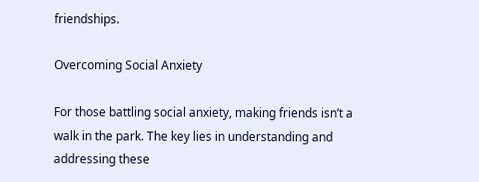friendships.

Overcoming Social Anxiety

For those battling social anxiety, making friends isn’t a walk in the park. The key lies in understanding and addressing these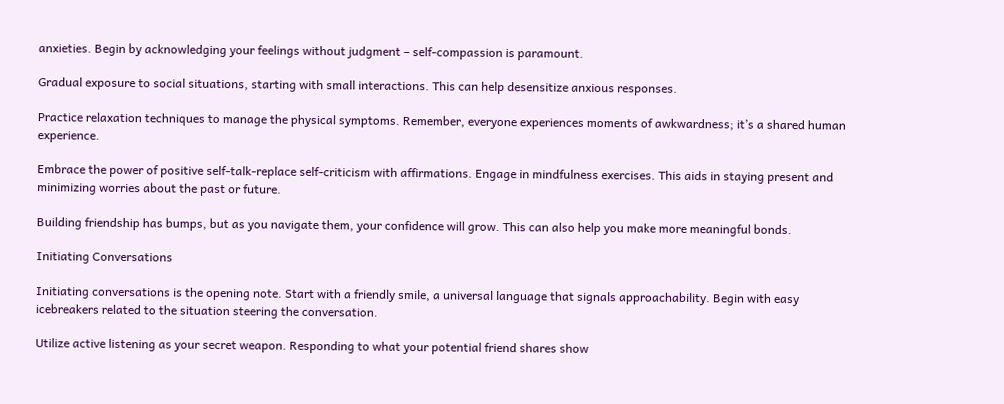anxieties. Begin by acknowledging your feelings without judgment – self-compassion is paramount.

Gradual exposure to social situations, starting with small interactions. This can help desensitize anxious responses.

Practice relaxation techniques to manage the physical symptoms. Remember, everyone experiences moments of awkwardness; it’s a shared human experience.

Embrace the power of positive self-talk-replace self-criticism with affirmations. Engage in mindfulness exercises. This aids in staying present and minimizing worries about the past or future.

Building friendship has bumps, but as you navigate them, your confidence will grow. This can also help you make more meaningful bonds.

Initiating Conversations

Initiating conversations is the opening note. Start with a friendly smile, a universal language that signals approachability. Begin with easy icebreakers related to the situation steering the conversation.

Utilize active listening as your secret weapon. Responding to what your potential friend shares show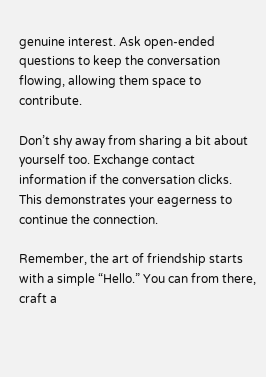genuine interest. Ask open-ended questions to keep the conversation flowing, allowing them space to contribute.

Don’t shy away from sharing a bit about yourself too. Exchange contact information if the conversation clicks. This demonstrates your eagerness to continue the connection.

Remember, the art of friendship starts with a simple “Hello.” You can from there, craft a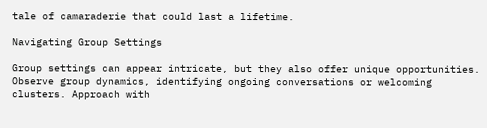tale of camaraderie that could last a lifetime.

Navigating Group Settings

Group settings can appear intricate, but they also offer unique opportunities. Observe group dynamics, identifying ongoing conversations or welcoming clusters. Approach with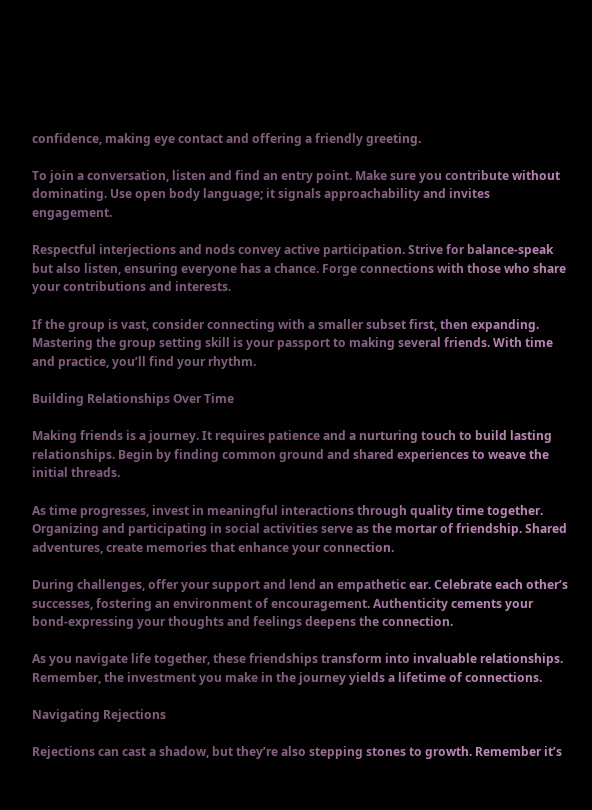confidence, making eye contact and offering a friendly greeting.

To join a conversation, listen and find an entry point. Make sure you contribute without dominating. Use open body language; it signals approachability and invites engagement.

Respectful interjections and nods convey active participation. Strive for balance-speak but also listen, ensuring everyone has a chance. Forge connections with those who share your contributions and interests.

If the group is vast, consider connecting with a smaller subset first, then expanding. Mastering the group setting skill is your passport to making several friends. With time and practice, you’ll find your rhythm.

Building Relationships Over Time

Making friends is a journey. It requires patience and a nurturing touch to build lasting relationships. Begin by finding common ground and shared experiences to weave the initial threads.

As time progresses, invest in meaningful interactions through quality time together. Organizing and participating in social activities serve as the mortar of friendship. Shared adventures, create memories that enhance your connection.

During challenges, offer your support and lend an empathetic ear. Celebrate each other’s successes, fostering an environment of encouragement. Authenticity cements your bond-expressing your thoughts and feelings deepens the connection.

As you navigate life together, these friendships transform into invaluable relationships. Remember, the investment you make in the journey yields a lifetime of connections.

Navigating Rejections

Rejections can cast a shadow, but they’re also stepping stones to growth. Remember it’s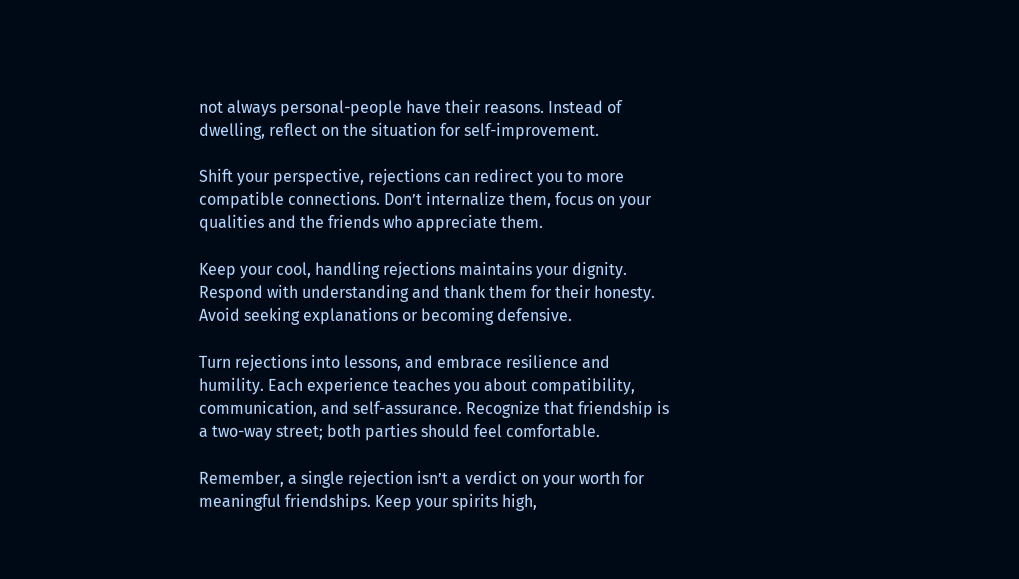not always personal-people have their reasons. Instead of dwelling, reflect on the situation for self-improvement.

Shift your perspective, rejections can redirect you to more compatible connections. Don’t internalize them, focus on your qualities and the friends who appreciate them.

Keep your cool, handling rejections maintains your dignity. Respond with understanding and thank them for their honesty. Avoid seeking explanations or becoming defensive.

Turn rejections into lessons, and embrace resilience and humility. Each experience teaches you about compatibility, communication, and self-assurance. Recognize that friendship is a two-way street; both parties should feel comfortable.

Remember, a single rejection isn’t a verdict on your worth for meaningful friendships. Keep your spirits high,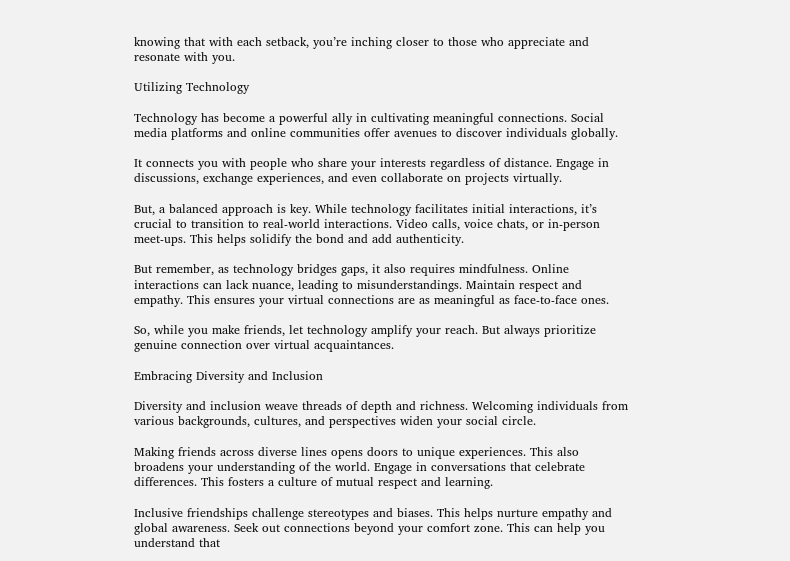knowing that with each setback, you’re inching closer to those who appreciate and resonate with you.

Utilizing Technology

Technology has become a powerful ally in cultivating meaningful connections. Social media platforms and online communities offer avenues to discover individuals globally.

It connects you with people who share your interests regardless of distance. Engage in discussions, exchange experiences, and even collaborate on projects virtually.

But, a balanced approach is key. While technology facilitates initial interactions, it’s crucial to transition to real-world interactions. Video calls, voice chats, or in-person meet-ups. This helps solidify the bond and add authenticity.

But remember, as technology bridges gaps, it also requires mindfulness. Online interactions can lack nuance, leading to misunderstandings. Maintain respect and empathy. This ensures your virtual connections are as meaningful as face-to-face ones.

So, while you make friends, let technology amplify your reach. But always prioritize genuine connection over virtual acquaintances.

Embracing Diversity and Inclusion

Diversity and inclusion weave threads of depth and richness. Welcoming individuals from various backgrounds, cultures, and perspectives widen your social circle.

Making friends across diverse lines opens doors to unique experiences. This also broadens your understanding of the world. Engage in conversations that celebrate differences. This fosters a culture of mutual respect and learning.

Inclusive friendships challenge stereotypes and biases. This helps nurture empathy and global awareness. Seek out connections beyond your comfort zone. This can help you understand that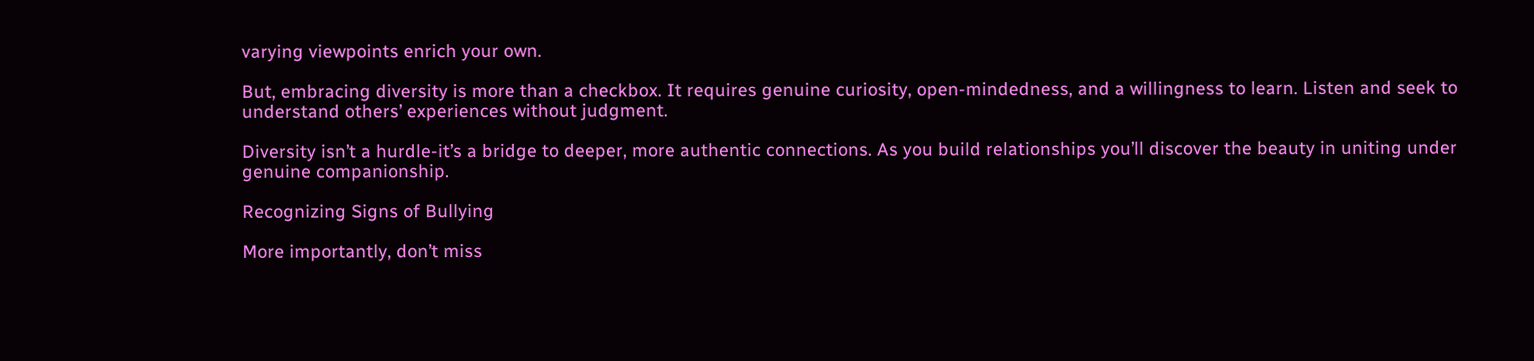varying viewpoints enrich your own.

But, embracing diversity is more than a checkbox. It requires genuine curiosity, open-mindedness, and a willingness to learn. Listen and seek to understand others’ experiences without judgment.

Diversity isn’t a hurdle-it’s a bridge to deeper, more authentic connections. As you build relationships you’ll discover the beauty in uniting under genuine companionship.

Recognizing Signs of Bullying

More importantly, don’t miss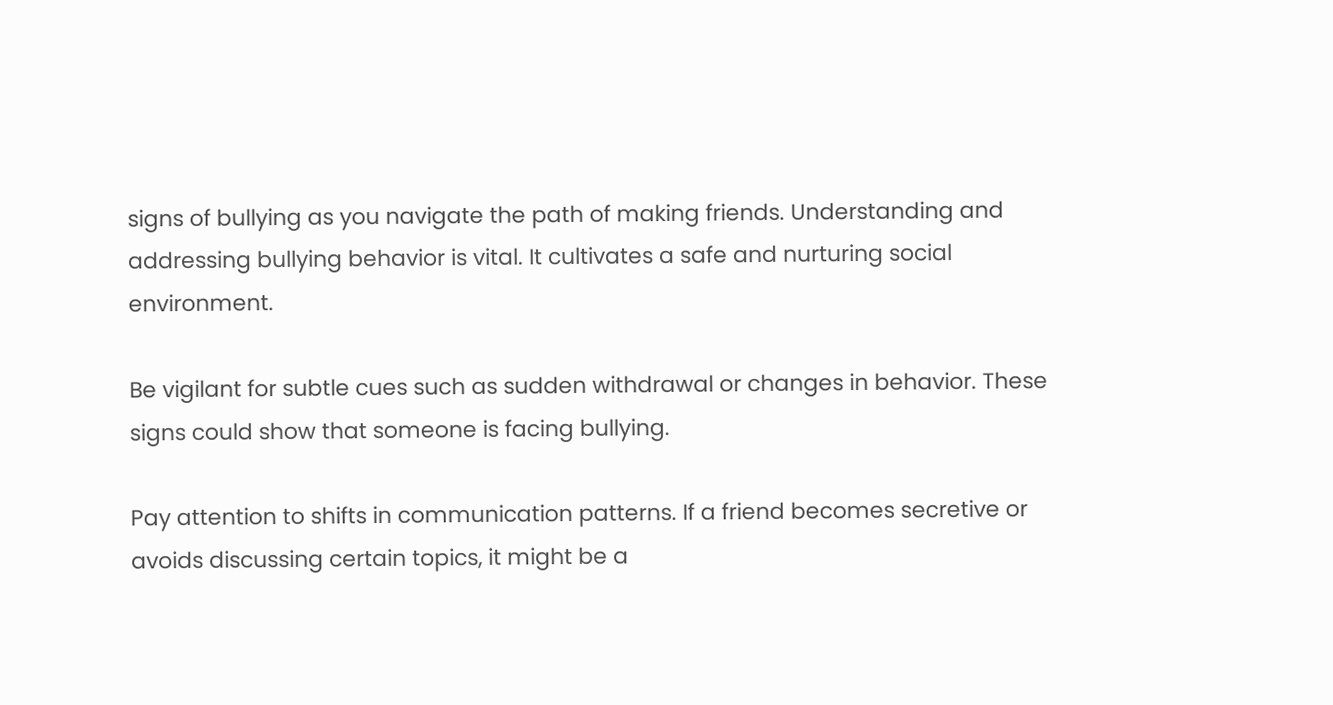signs of bullying as you navigate the path of making friends. Understanding and addressing bullying behavior is vital. It cultivates a safe and nurturing social environment.

Be vigilant for subtle cues such as sudden withdrawal or changes in behavior. These signs could show that someone is facing bullying.

Pay attention to shifts in communication patterns. If a friend becomes secretive or avoids discussing certain topics, it might be a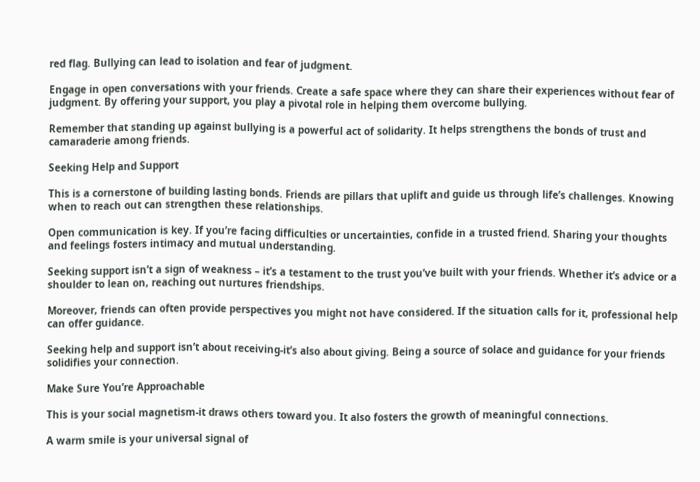red flag. Bullying can lead to isolation and fear of judgment.

Engage in open conversations with your friends. Create a safe space where they can share their experiences without fear of judgment. By offering your support, you play a pivotal role in helping them overcome bullying.

Remember that standing up against bullying is a powerful act of solidarity. It helps strengthens the bonds of trust and camaraderie among friends.

Seeking Help and Support

This is a cornerstone of building lasting bonds. Friends are pillars that uplift and guide us through life’s challenges. Knowing when to reach out can strengthen these relationships.

Open communication is key. If you’re facing difficulties or uncertainties, confide in a trusted friend. Sharing your thoughts and feelings fosters intimacy and mutual understanding.

Seeking support isn’t a sign of weakness – it’s a testament to the trust you’ve built with your friends. Whether it’s advice or a shoulder to lean on, reaching out nurtures friendships.

Moreover, friends can often provide perspectives you might not have considered. If the situation calls for it, professional help can offer guidance.

Seeking help and support isn’t about receiving-it’s also about giving. Being a source of solace and guidance for your friends solidifies your connection.

Make Sure You’re Approachable

This is your social magnetism-it draws others toward you. It also fosters the growth of meaningful connections.

A warm smile is your universal signal of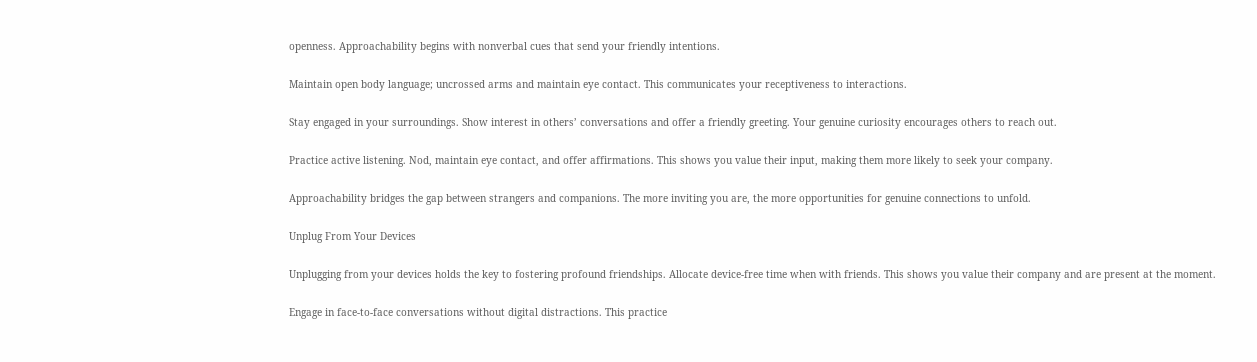openness. Approachability begins with nonverbal cues that send your friendly intentions.

Maintain open body language; uncrossed arms and maintain eye contact. This communicates your receptiveness to interactions.

Stay engaged in your surroundings. Show interest in others’ conversations and offer a friendly greeting. Your genuine curiosity encourages others to reach out.

Practice active listening. Nod, maintain eye contact, and offer affirmations. This shows you value their input, making them more likely to seek your company.

Approachability bridges the gap between strangers and companions. The more inviting you are, the more opportunities for genuine connections to unfold.

Unplug From Your Devices

Unplugging from your devices holds the key to fostering profound friendships. Allocate device-free time when with friends. This shows you value their company and are present at the moment.

Engage in face-to-face conversations without digital distractions. This practice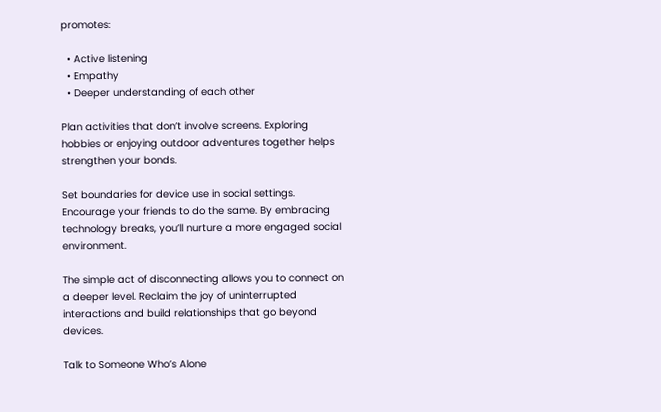promotes:

  • Active listening
  • Empathy
  • Deeper understanding of each other

Plan activities that don’t involve screens. Exploring hobbies or enjoying outdoor adventures together helps strengthen your bonds.

Set boundaries for device use in social settings. Encourage your friends to do the same. By embracing technology breaks, you’ll nurture a more engaged social environment.

The simple act of disconnecting allows you to connect on a deeper level. Reclaim the joy of uninterrupted interactions and build relationships that go beyond devices.

Talk to Someone Who’s Alone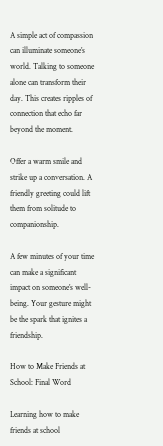A simple act of compassion can illuminate someone’s world. Talking to someone alone can transform their day. This creates ripples of connection that echo far beyond the moment.

Offer a warm smile and strike up a conversation. A friendly greeting could lift them from solitude to companionship.

A few minutes of your time can make a significant impact on someone’s well-being. Your gesture might be the spark that ignites a friendship.

How to Make Friends at School: Final Word

Learning how to make friends at school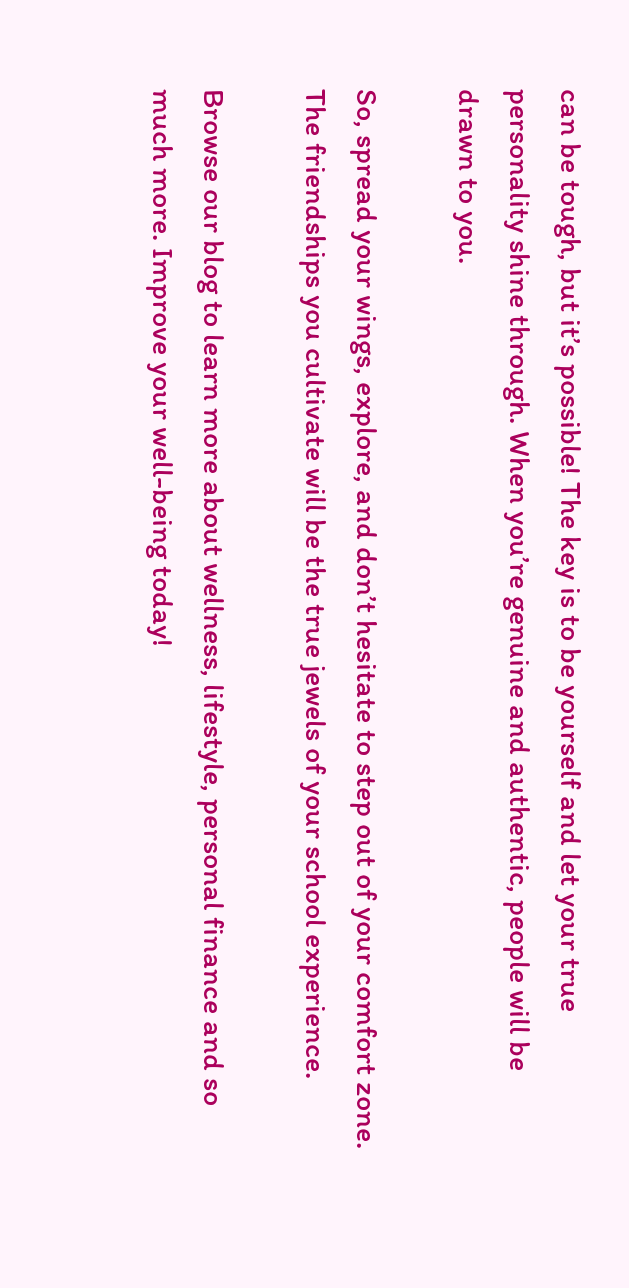can be tough, but it’s possible! The key is to be yourself and let your true personality shine through. When you’re genuine and authentic, people will be drawn to you.

So, spread your wings, explore, and don’t hesitate to step out of your comfort zone. The friendships you cultivate will be the true jewels of your school experience.

Browse our blog to learn more about wellness, lifestyle, personal finance and so much more. Improve your well-being today!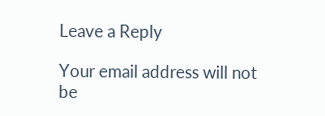Leave a Reply

Your email address will not be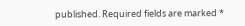published. Required fields are marked *